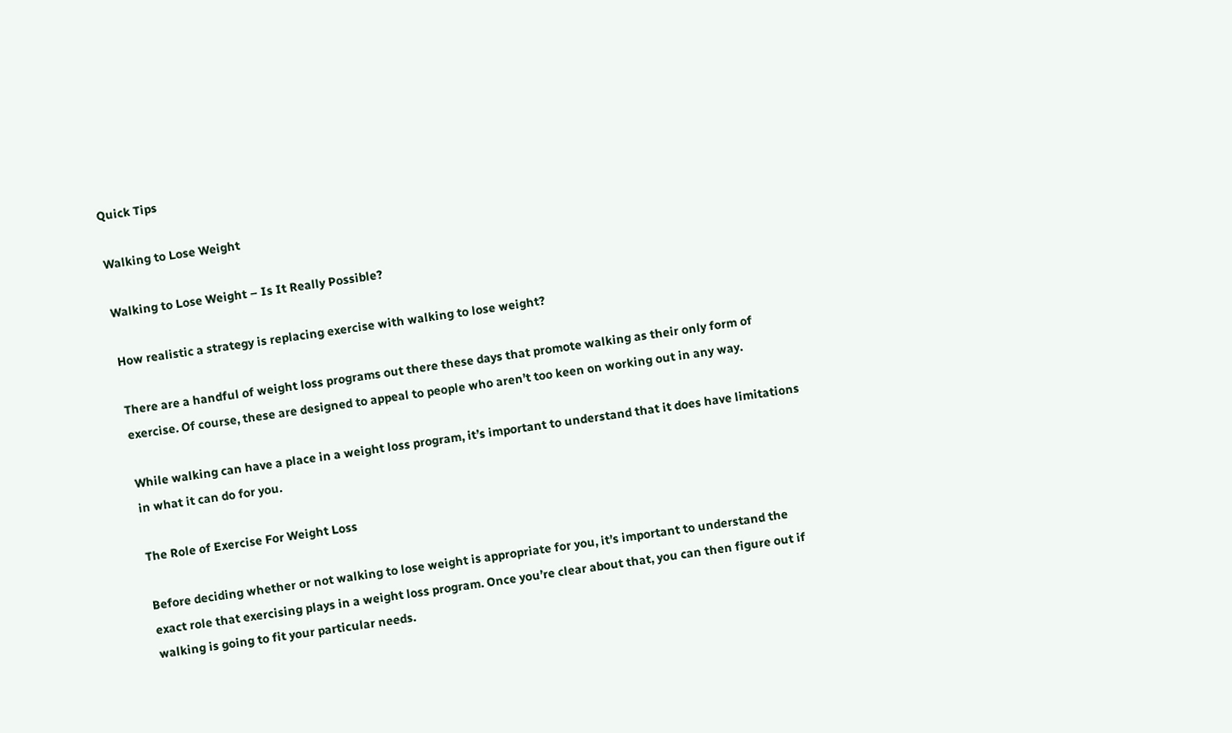Quick Tips

Walking to Lose Weight

Walking to Lose Weight – Is It Really Possible?

How realistic a strategy is replacing exercise with walking to lose weight?

There are a handful of weight loss programs out there these days that promote walking as their only form of exercise. Of course, these are designed to appeal to people who aren’t too keen on working out in any way.

While walking can have a place in a weight loss program, it’s important to understand that it does have limitations in what it can do for you.

The Role of Exercise For Weight Loss

Before deciding whether or not walking to lose weight is appropriate for you, it’s important to understand the exact role that exercising plays in a weight loss program. Once you’re clear about that, you can then figure out if walking is going to fit your particular needs.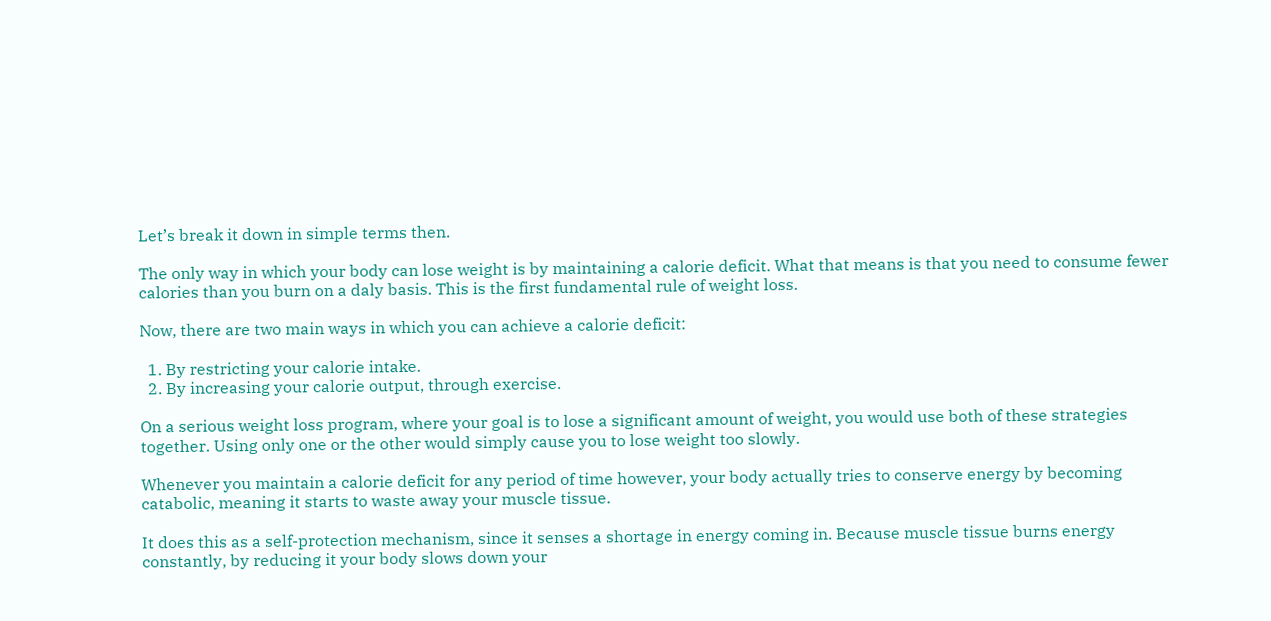Let’s break it down in simple terms then.

The only way in which your body can lose weight is by maintaining a calorie deficit. What that means is that you need to consume fewer calories than you burn on a daly basis. This is the first fundamental rule of weight loss.

Now, there are two main ways in which you can achieve a calorie deficit:

  1. By restricting your calorie intake.
  2. By increasing your calorie output, through exercise.

On a serious weight loss program, where your goal is to lose a significant amount of weight, you would use both of these strategies together. Using only one or the other would simply cause you to lose weight too slowly.

Whenever you maintain a calorie deficit for any period of time however, your body actually tries to conserve energy by becoming catabolic, meaning it starts to waste away your muscle tissue.

It does this as a self-protection mechanism, since it senses a shortage in energy coming in. Because muscle tissue burns energy constantly, by reducing it your body slows down your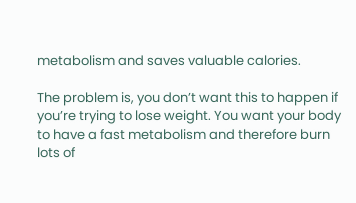metabolism and saves valuable calories.

The problem is, you don’t want this to happen if you’re trying to lose weight. You want your body to have a fast metabolism and therefore burn lots of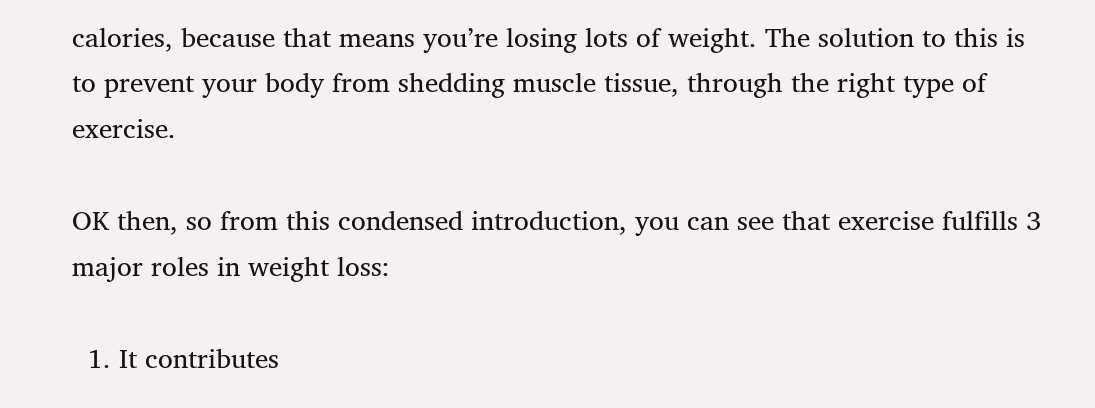calories, because that means you’re losing lots of weight. The solution to this is to prevent your body from shedding muscle tissue, through the right type of exercise.

OK then, so from this condensed introduction, you can see that exercise fulfills 3 major roles in weight loss:

  1. It contributes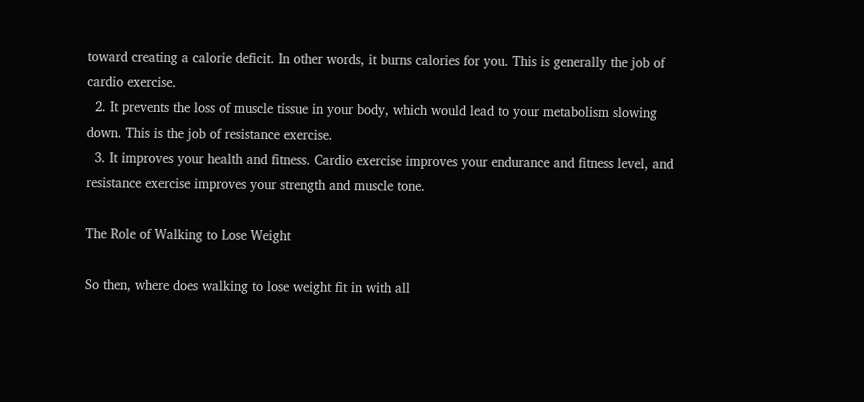toward creating a calorie deficit. In other words, it burns calories for you. This is generally the job of cardio exercise.
  2. It prevents the loss of muscle tissue in your body, which would lead to your metabolism slowing down. This is the job of resistance exercise.
  3. It improves your health and fitness. Cardio exercise improves your endurance and fitness level, and resistance exercise improves your strength and muscle tone.

The Role of Walking to Lose Weight

So then, where does walking to lose weight fit in with all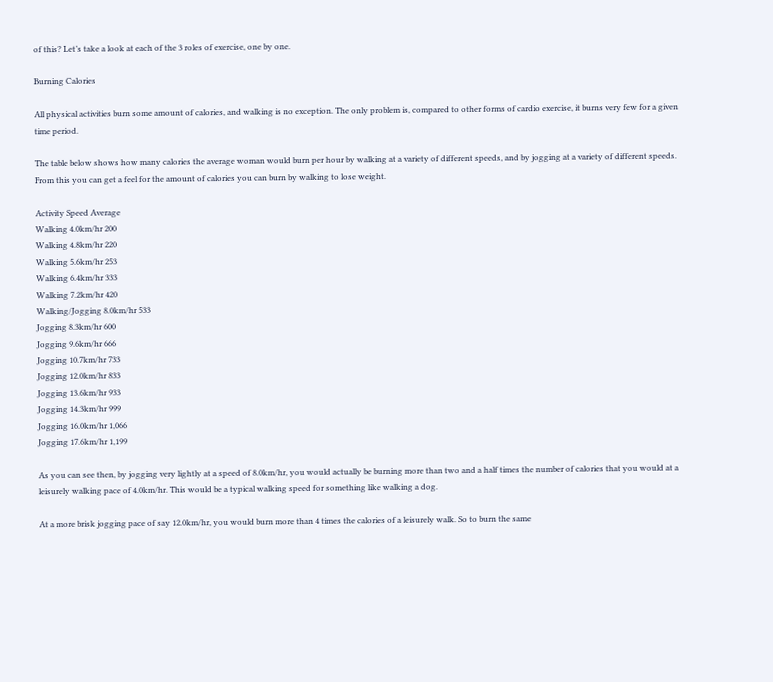of this? Let’s take a look at each of the 3 roles of exercise, one by one.

Burning Calories

All physical activities burn some amount of calories, and walking is no exception. The only problem is, compared to other forms of cardio exercise, it burns very few for a given time period.

The table below shows how many calories the average woman would burn per hour by walking at a variety of different speeds, and by jogging at a variety of different speeds. From this you can get a feel for the amount of calories you can burn by walking to lose weight.

Activity Speed Average
Walking 4.0km/hr 200
Walking 4.8km/hr 220
Walking 5.6km/hr 253
Walking 6.4km/hr 333
Walking 7.2km/hr 420
Walking/Jogging 8.0km/hr 533
Jogging 8.3km/hr 600
Jogging 9.6km/hr 666
Jogging 10.7km/hr 733
Jogging 12.0km/hr 833
Jogging 13.6km/hr 933
Jogging 14.3km/hr 999
Jogging 16.0km/hr 1,066
Jogging 17.6km/hr 1,199

As you can see then, by jogging very lightly at a speed of 8.0km/hr, you would actually be burning more than two and a half times the number of calories that you would at a leisurely walking pace of 4.0km/hr. This would be a typical walking speed for something like walking a dog.

At a more brisk jogging pace of say 12.0km/hr, you would burn more than 4 times the calories of a leisurely walk. So to burn the same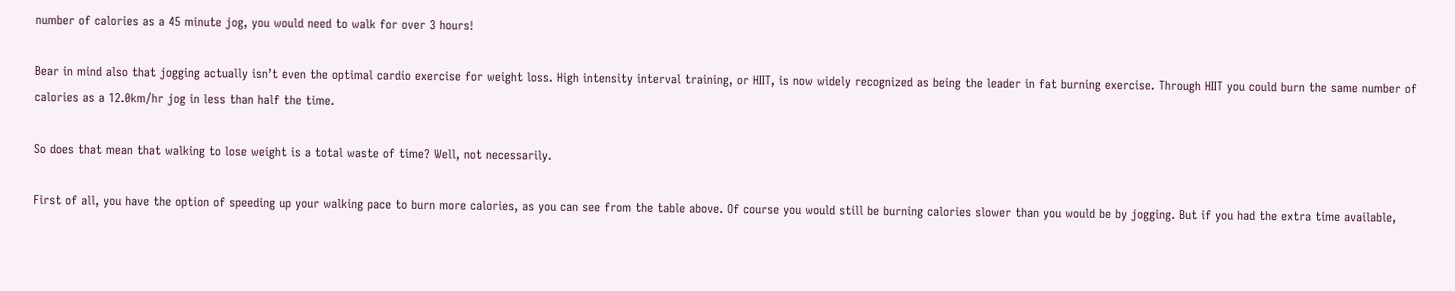number of calories as a 45 minute jog, you would need to walk for over 3 hours!

Bear in mind also that jogging actually isn’t even the optimal cardio exercise for weight loss. High intensity interval training, or HIIT, is now widely recognized as being the leader in fat burning exercise. Through HIIT you could burn the same number of calories as a 12.0km/hr jog in less than half the time.

So does that mean that walking to lose weight is a total waste of time? Well, not necessarily.

First of all, you have the option of speeding up your walking pace to burn more calories, as you can see from the table above. Of course you would still be burning calories slower than you would be by jogging. But if you had the extra time available,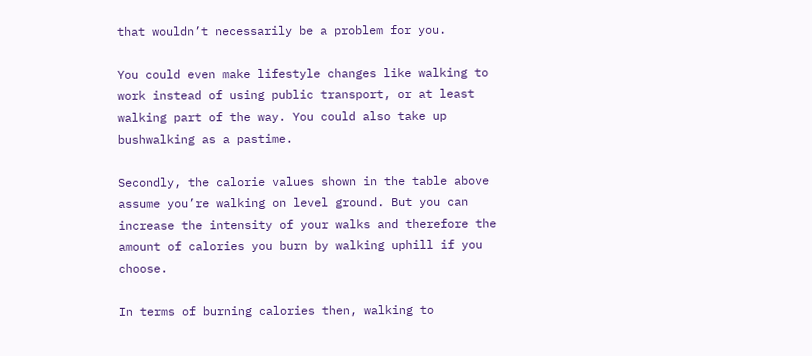that wouldn’t necessarily be a problem for you.

You could even make lifestyle changes like walking to work instead of using public transport, or at least walking part of the way. You could also take up bushwalking as a pastime.

Secondly, the calorie values shown in the table above assume you’re walking on level ground. But you can increase the intensity of your walks and therefore the amount of calories you burn by walking uphill if you choose.

In terms of burning calories then, walking to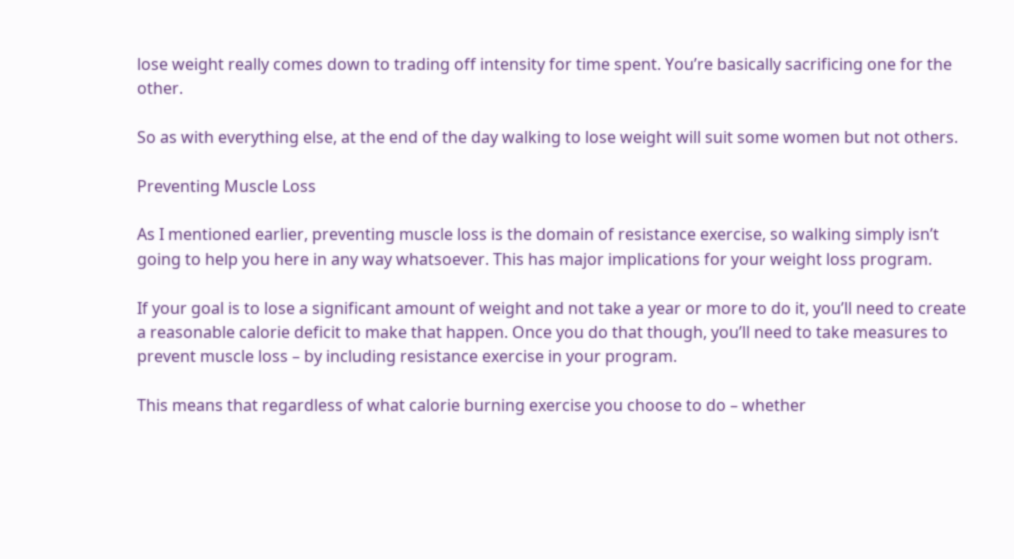lose weight really comes down to trading off intensity for time spent. You’re basically sacrificing one for the other.

So as with everything else, at the end of the day walking to lose weight will suit some women but not others.

Preventing Muscle Loss

As I mentioned earlier, preventing muscle loss is the domain of resistance exercise, so walking simply isn’t going to help you here in any way whatsoever. This has major implications for your weight loss program.

If your goal is to lose a significant amount of weight and not take a year or more to do it, you’ll need to create a reasonable calorie deficit to make that happen. Once you do that though, you’ll need to take measures to prevent muscle loss – by including resistance exercise in your program.

This means that regardless of what calorie burning exercise you choose to do – whether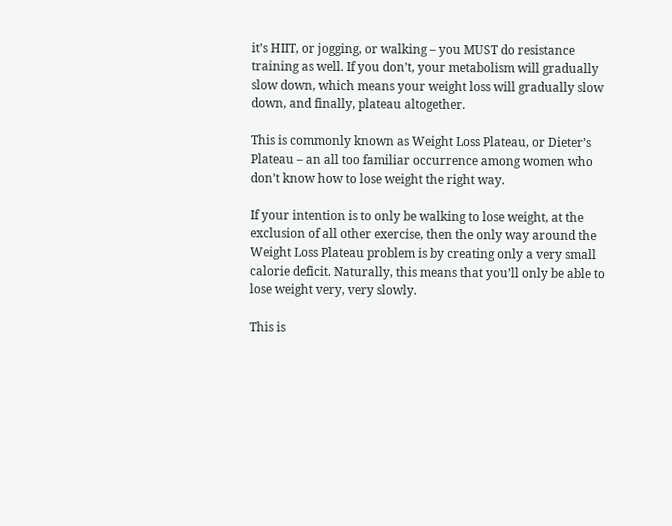it’s HIIT, or jogging, or walking – you MUST do resistance training as well. If you don’t, your metabolism will gradually slow down, which means your weight loss will gradually slow down, and finally, plateau altogether.

This is commonly known as Weight Loss Plateau, or Dieter’s Plateau – an all too familiar occurrence among women who don’t know how to lose weight the right way.

If your intention is to only be walking to lose weight, at the exclusion of all other exercise, then the only way around the Weight Loss Plateau problem is by creating only a very small calorie deficit. Naturally, this means that you’ll only be able to lose weight very, very slowly.

This is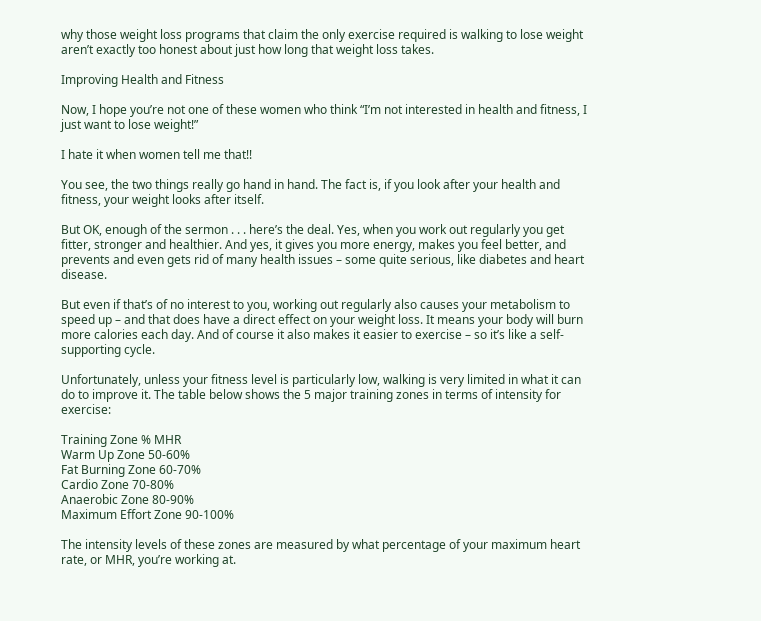why those weight loss programs that claim the only exercise required is walking to lose weight aren’t exactly too honest about just how long that weight loss takes.

Improving Health and Fitness

Now, I hope you’re not one of these women who think “I’m not interested in health and fitness, I just want to lose weight!”

I hate it when women tell me that!!

You see, the two things really go hand in hand. The fact is, if you look after your health and fitness, your weight looks after itself.

But OK, enough of the sermon . . . here’s the deal. Yes, when you work out regularly you get fitter, stronger and healthier. And yes, it gives you more energy, makes you feel better, and prevents and even gets rid of many health issues – some quite serious, like diabetes and heart disease.

But even if that’s of no interest to you, working out regularly also causes your metabolism to speed up – and that does have a direct effect on your weight loss. It means your body will burn more calories each day. And of course it also makes it easier to exercise – so it’s like a self-supporting cycle.

Unfortunately, unless your fitness level is particularly low, walking is very limited in what it can do to improve it. The table below shows the 5 major training zones in terms of intensity for exercise:

Training Zone % MHR
Warm Up Zone 50-60%
Fat Burning Zone 60-70%
Cardio Zone 70-80%
Anaerobic Zone 80-90%
Maximum Effort Zone 90-100%

The intensity levels of these zones are measured by what percentage of your maximum heart rate, or MHR, you’re working at.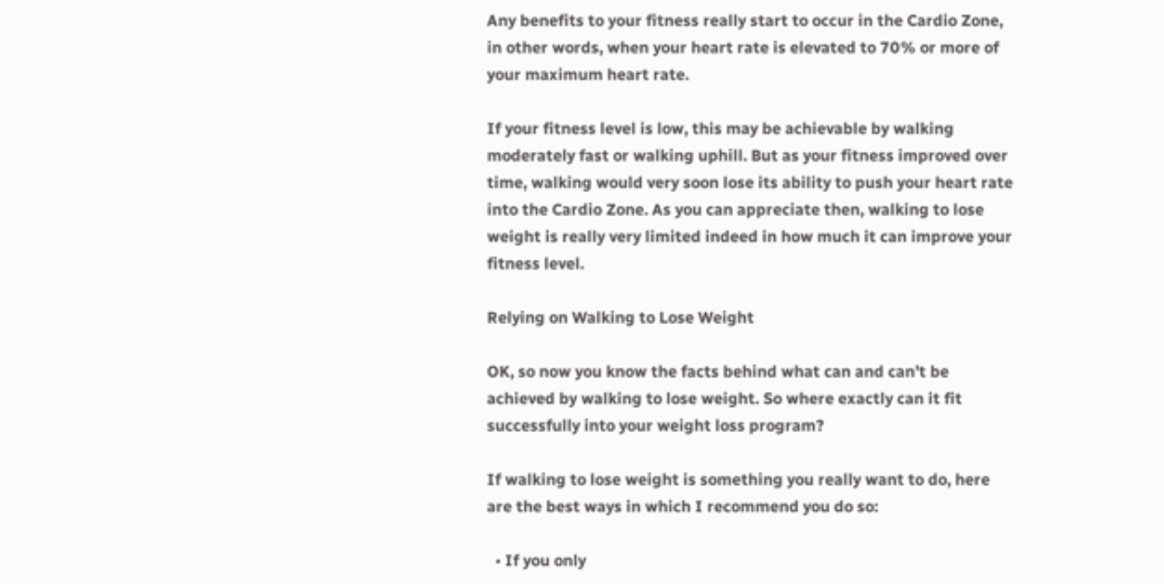Any benefits to your fitness really start to occur in the Cardio Zone, in other words, when your heart rate is elevated to 70% or more of your maximum heart rate.

If your fitness level is low, this may be achievable by walking moderately fast or walking uphill. But as your fitness improved over time, walking would very soon lose its ability to push your heart rate into the Cardio Zone. As you can appreciate then, walking to lose weight is really very limited indeed in how much it can improve your fitness level.

Relying on Walking to Lose Weight

OK, so now you know the facts behind what can and can’t be achieved by walking to lose weight. So where exactly can it fit successfully into your weight loss program?

If walking to lose weight is something you really want to do, here are the best ways in which I recommend you do so:

  • If you only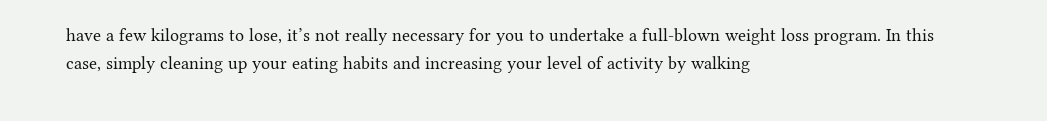have a few kilograms to lose, it’s not really necessary for you to undertake a full-blown weight loss program. In this case, simply cleaning up your eating habits and increasing your level of activity by walking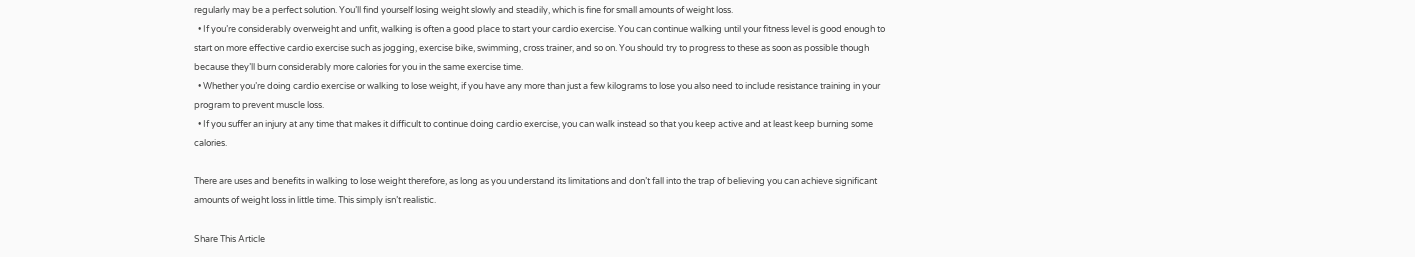regularly may be a perfect solution. You’ll find yourself losing weight slowly and steadily, which is fine for small amounts of weight loss.
  • If you’re considerably overweight and unfit, walking is often a good place to start your cardio exercise. You can continue walking until your fitness level is good enough to start on more effective cardio exercise such as jogging, exercise bike, swimming, cross trainer, and so on. You should try to progress to these as soon as possible though because they’ll burn considerably more calories for you in the same exercise time.
  • Whether you’re doing cardio exercise or walking to lose weight, if you have any more than just a few kilograms to lose you also need to include resistance training in your program to prevent muscle loss.
  • If you suffer an injury at any time that makes it difficult to continue doing cardio exercise, you can walk instead so that you keep active and at least keep burning some calories.

There are uses and benefits in walking to lose weight therefore, as long as you understand its limitations and don’t fall into the trap of believing you can achieve significant amounts of weight loss in little time. This simply isn’t realistic.

Share This Article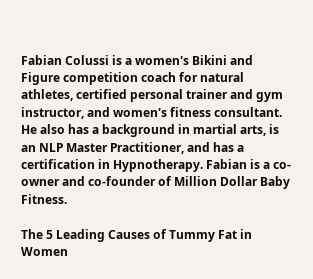Fabian Colussi is a women's Bikini and Figure competition coach for natural athletes, certified personal trainer and gym instructor, and women's fitness consultant. He also has a background in martial arts, is an NLP Master Practitioner, and has a certification in Hypnotherapy. Fabian is a co-owner and co-founder of Million Dollar Baby Fitness.

The 5 Leading Causes of Tummy Fat in Women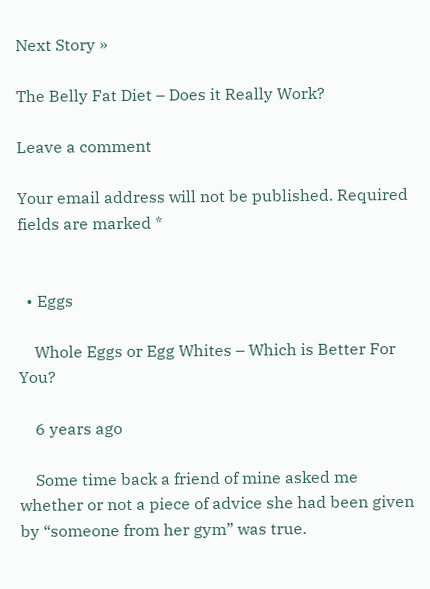Next Story »

The Belly Fat Diet – Does it Really Work?

Leave a comment

Your email address will not be published. Required fields are marked *


  • Eggs

    Whole Eggs or Egg Whites – Which is Better For You?

    6 years ago

    Some time back a friend of mine asked me whether or not a piece of advice she had been given by “someone from her gym” was true.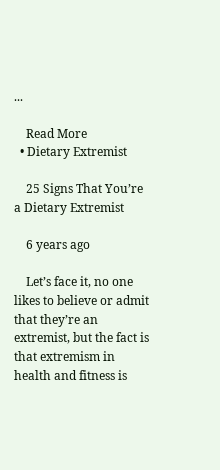...

    Read More
  • Dietary Extremist

    25 Signs That You’re a Dietary Extremist

    6 years ago

    Let’s face it, no one likes to believe or admit that they’re an extremist, but the fact is that extremism in health and fitness is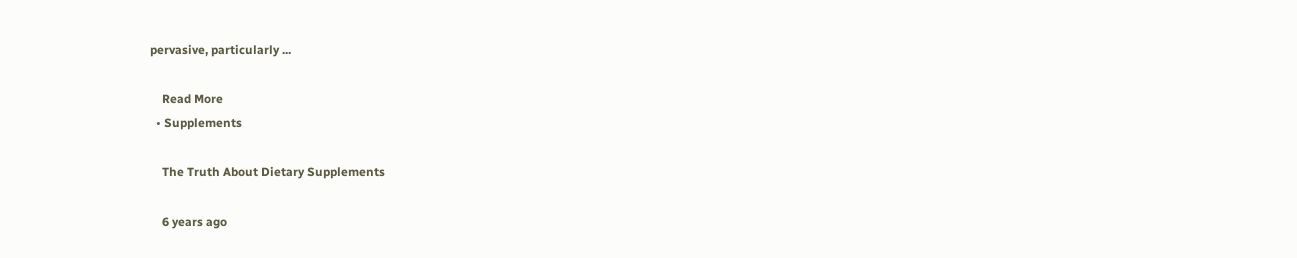pervasive, particularly ...

    Read More
  • Supplements

    The Truth About Dietary Supplements

    6 years ago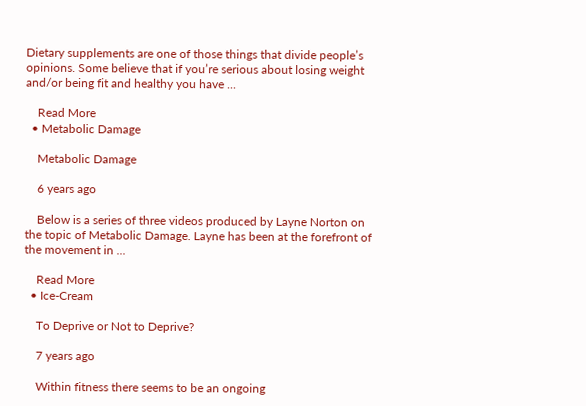Dietary supplements are one of those things that divide people’s opinions. Some believe that if you’re serious about losing weight and/or being fit and healthy you have ...

    Read More
  • Metabolic Damage

    Metabolic Damage

    6 years ago

    Below is a series of three videos produced by Layne Norton on the topic of Metabolic Damage. Layne has been at the forefront of the movement in ...

    Read More
  • Ice-Cream

    To Deprive or Not to Deprive?

    7 years ago

    Within fitness there seems to be an ongoing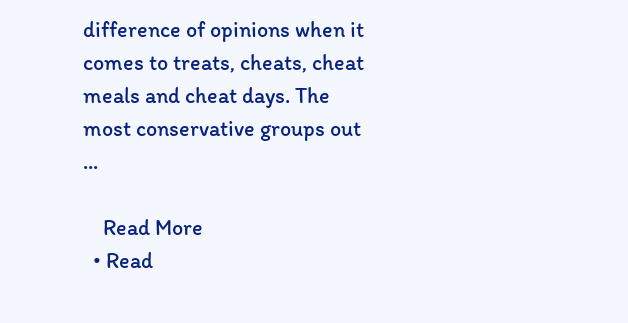difference of opinions when it comes to treats, cheats, cheat meals and cheat days. The most conservative groups out ...

    Read More
  • Read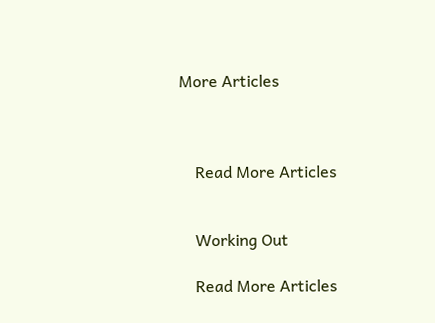More Articles



    Read More Articles


    Working Out

    Read More Articles